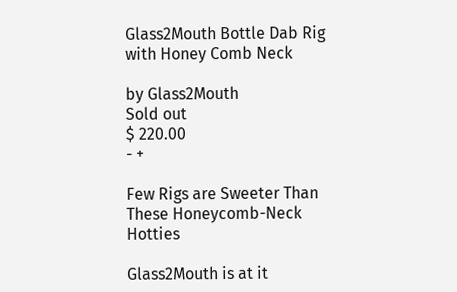Glass2Mouth Bottle Dab Rig with Honey Comb Neck

by Glass2Mouth
Sold out
$ 220.00
- +

Few Rigs are Sweeter Than These Honeycomb-Neck Hotties

Glass2Mouth is at it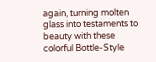again, turning molten glass into testaments to beauty with these colorful Bottle-Style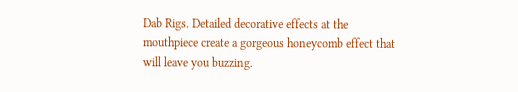Dab Rigs. Detailed decorative effects at the mouthpiece create a gorgeous honeycomb effect that will leave you buzzing.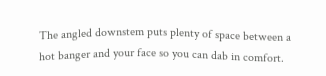The angled downstem puts plenty of space between a hot banger and your face so you can dab in comfort.